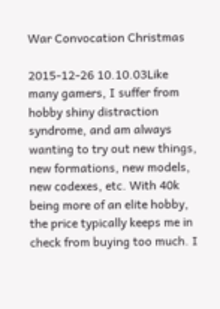War Convocation Christmas

2015-12-26 10.10.03Like many gamers, I suffer from hobby shiny distraction syndrome, and am always wanting to try out new things, new formations, new models, new codexes, etc. With 40k being more of an elite hobby, the price typically keeps me in check from buying too much. I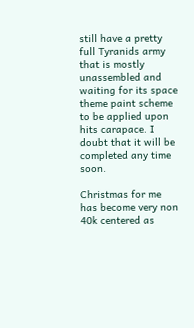still have a pretty full Tyranids army that is mostly unassembled and waiting for its space theme paint scheme to be applied upon hits carapace. I doubt that it will be completed any time soon.

Christmas for me has become very non 40k centered as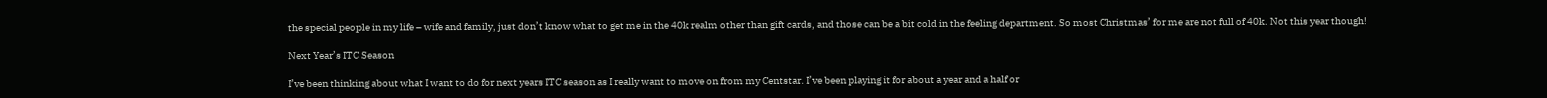the special people in my life – wife and family, just don’t know what to get me in the 40k realm other than gift cards, and those can be a bit cold in the feeling department. So most Christmas’ for me are not full of 40k. Not this year though!

Next Year’s ITC Season

I’ve been thinking about what I want to do for next years ITC season as I really want to move on from my Centstar. I’ve been playing it for about a year and a half or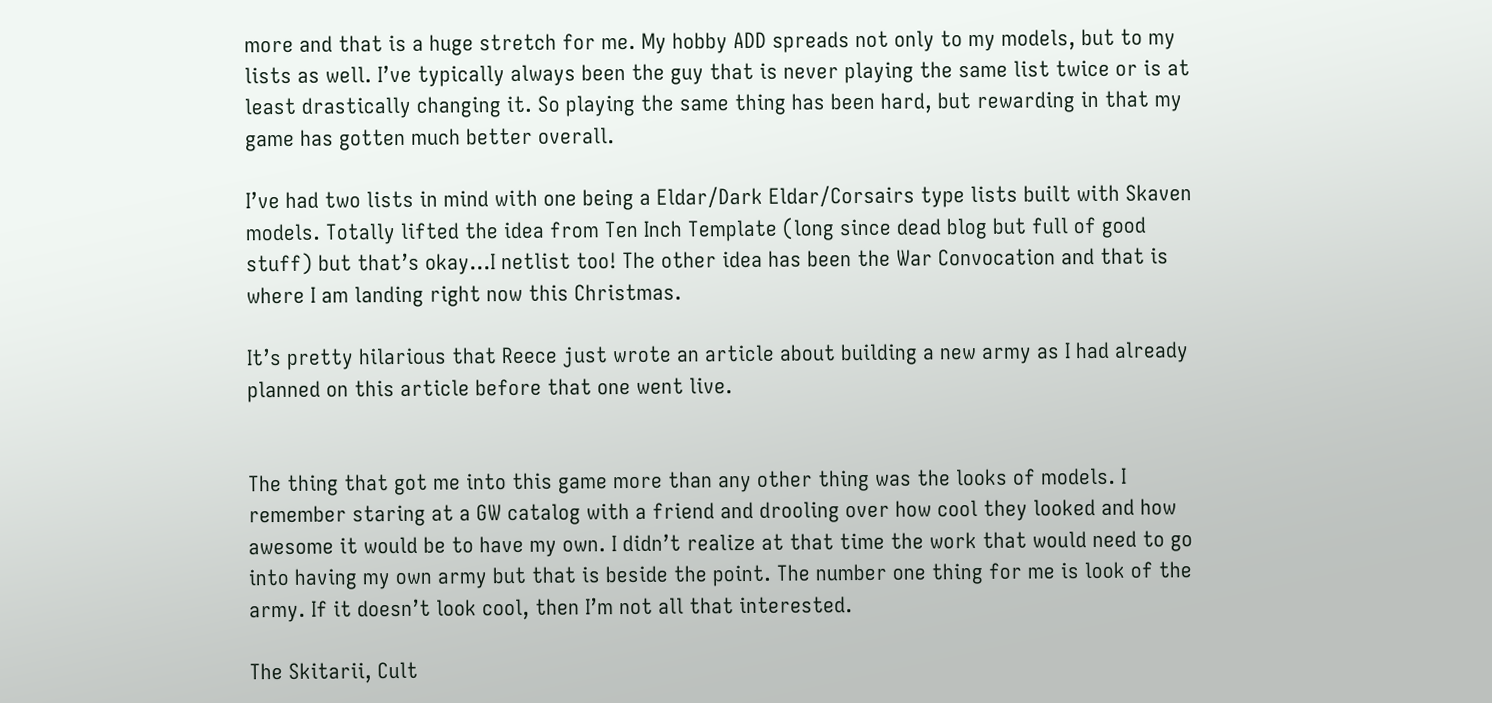more and that is a huge stretch for me. My hobby ADD spreads not only to my models, but to my lists as well. I’ve typically always been the guy that is never playing the same list twice or is at least drastically changing it. So playing the same thing has been hard, but rewarding in that my game has gotten much better overall.

I’ve had two lists in mind with one being a Eldar/Dark Eldar/Corsairs type lists built with Skaven models. Totally lifted the idea from Ten Inch Template (long since dead blog but full of good stuff) but that’s okay…I netlist too! The other idea has been the War Convocation and that is where I am landing right now this Christmas.

It’s pretty hilarious that Reece just wrote an article about building a new army as I had already planned on this article before that one went live.


The thing that got me into this game more than any other thing was the looks of models. I remember staring at a GW catalog with a friend and drooling over how cool they looked and how awesome it would be to have my own. I didn’t realize at that time the work that would need to go into having my own army but that is beside the point. The number one thing for me is look of the army. If it doesn’t look cool, then I’m not all that interested.

The Skitarii, Cult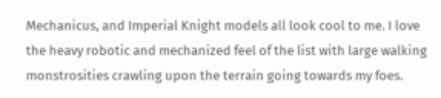Mechanicus, and Imperial Knight models all look cool to me. I love the heavy robotic and mechanized feel of the list with large walking monstrosities crawling upon the terrain going towards my foes.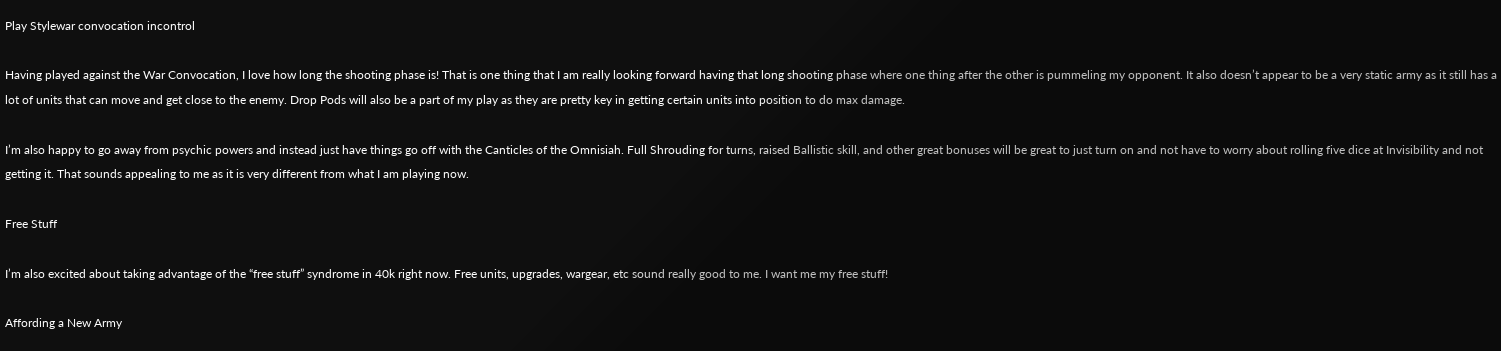Play Stylewar convocation incontrol

Having played against the War Convocation, I love how long the shooting phase is! That is one thing that I am really looking forward having that long shooting phase where one thing after the other is pummeling my opponent. It also doesn’t appear to be a very static army as it still has a lot of units that can move and get close to the enemy. Drop Pods will also be a part of my play as they are pretty key in getting certain units into position to do max damage.

I’m also happy to go away from psychic powers and instead just have things go off with the Canticles of the Omnisiah. Full Shrouding for turns, raised Ballistic skill, and other great bonuses will be great to just turn on and not have to worry about rolling five dice at Invisibility and not getting it. That sounds appealing to me as it is very different from what I am playing now.

Free Stuff

I’m also excited about taking advantage of the “free stuff” syndrome in 40k right now. Free units, upgrades, wargear, etc sound really good to me. I want me my free stuff!

Affording a New Army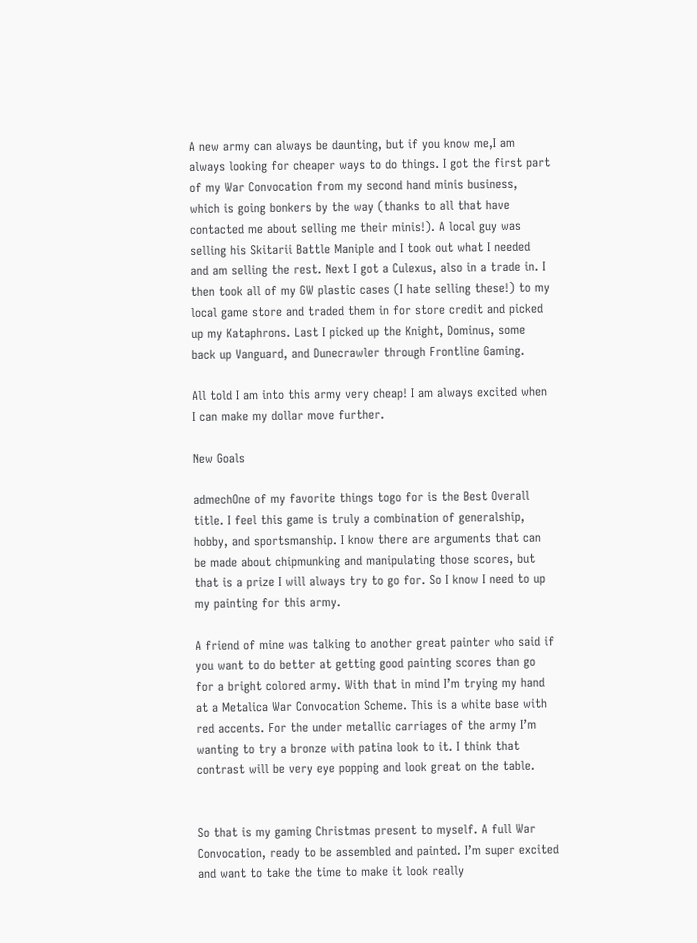A new army can always be daunting, but if you know me,I am always looking for cheaper ways to do things. I got the first part of my War Convocation from my second hand minis business, which is going bonkers by the way (thanks to all that have contacted me about selling me their minis!). A local guy was selling his Skitarii Battle Maniple and I took out what I needed and am selling the rest. Next I got a Culexus, also in a trade in. I then took all of my GW plastic cases (I hate selling these!) to my local game store and traded them in for store credit and picked up my Kataphrons. Last I picked up the Knight, Dominus, some back up Vanguard, and Dunecrawler through Frontline Gaming.

All told I am into this army very cheap! I am always excited when I can make my dollar move further.

New Goals

admechOne of my favorite things togo for is the Best Overall title. I feel this game is truly a combination of generalship, hobby, and sportsmanship. I know there are arguments that can be made about chipmunking and manipulating those scores, but that is a prize I will always try to go for. So I know I need to up my painting for this army.

A friend of mine was talking to another great painter who said if you want to do better at getting good painting scores than go for a bright colored army. With that in mind I’m trying my hand at a Metalica War Convocation Scheme. This is a white base with red accents. For the under metallic carriages of the army I’m wanting to try a bronze with patina look to it. I think that contrast will be very eye popping and look great on the table.


So that is my gaming Christmas present to myself. A full War Convocation, ready to be assembled and painted. I’m super excited and want to take the time to make it look really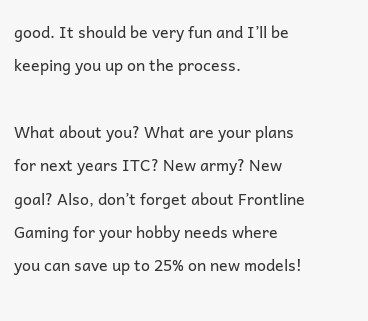good. It should be very fun and I’ll be keeping you up on the process.

What about you? What are your plans for next years ITC? New army? New goal? Also, don’t forget about Frontline Gaming for your hobby needs where you can save up to 25% on new models!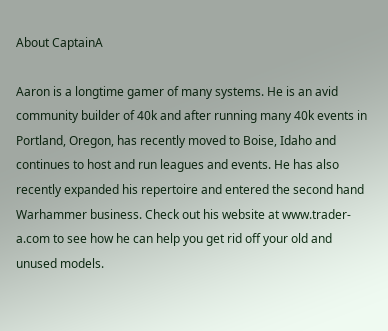About CaptainA

Aaron is a longtime gamer of many systems. He is an avid community builder of 40k and after running many 40k events in Portland, Oregon, has recently moved to Boise, Idaho and continues to host and run leagues and events. He has also recently expanded his repertoire and entered the second hand Warhammer business. Check out his website at www.trader-a.com to see how he can help you get rid off your old and unused models.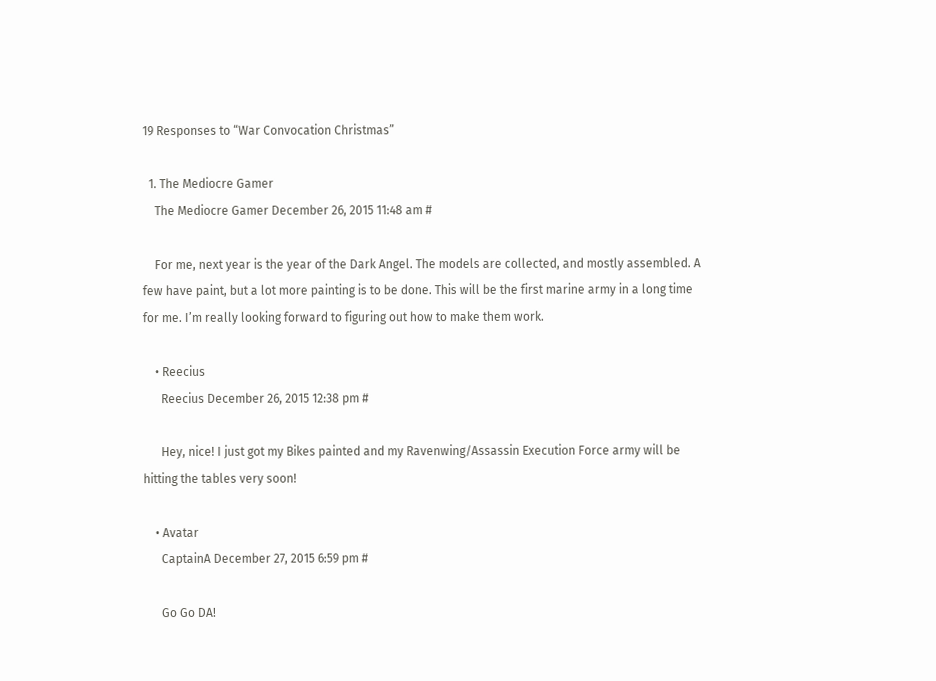19 Responses to “War Convocation Christmas”

  1. The Mediocre Gamer
    The Mediocre Gamer December 26, 2015 11:48 am #

    For me, next year is the year of the Dark Angel. The models are collected, and mostly assembled. A few have paint, but a lot more painting is to be done. This will be the first marine army in a long time for me. I’m really looking forward to figuring out how to make them work.

    • Reecius
      Reecius December 26, 2015 12:38 pm #

      Hey, nice! I just got my Bikes painted and my Ravenwing/Assassin Execution Force army will be hitting the tables very soon!

    • Avatar
      CaptainA December 27, 2015 6:59 pm #

      Go Go DA!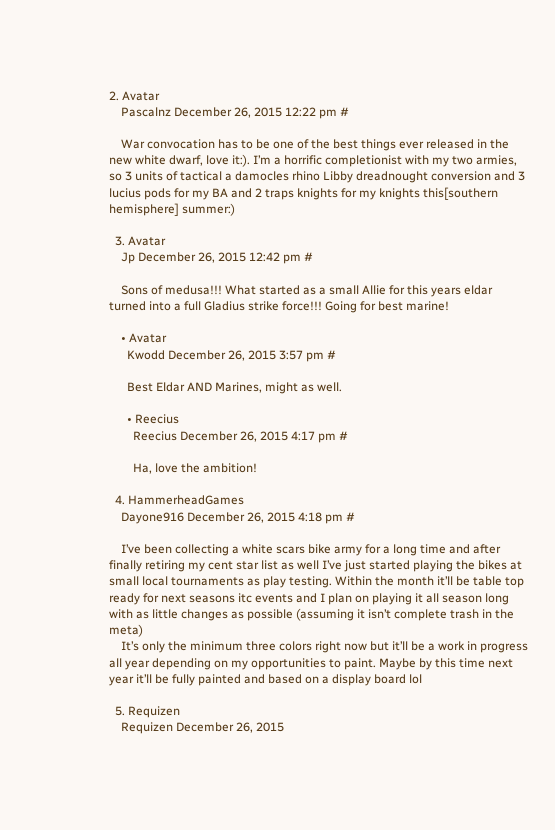2. Avatar
    Pascalnz December 26, 2015 12:22 pm #

    War convocation has to be one of the best things ever released in the new white dwarf, love it:). I’m a horrific completionist with my two armies, so 3 units of tactical a damocles rhino Libby dreadnought conversion and 3 lucius pods for my BA and 2 traps knights for my knights this[southern hemisphere] summer:)

  3. Avatar
    Jp December 26, 2015 12:42 pm #

    Sons of medusa!!! What started as a small Allie for this years eldar turned into a full Gladius strike force!!! Going for best marine!

    • Avatar
      Kwodd December 26, 2015 3:57 pm #

      Best Eldar AND Marines, might as well.

      • Reecius
        Reecius December 26, 2015 4:17 pm #

        Ha, love the ambition!

  4. HammerheadGames
    Dayone916 December 26, 2015 4:18 pm #

    I’ve been collecting a white scars bike army for a long time and after finally retiring my cent star list as well I’ve just started playing the bikes at small local tournaments as play testing. Within the month it’ll be table top ready for next seasons itc events and I plan on playing it all season long with as little changes as possible (assuming it isn’t complete trash in the meta)
    It’s only the minimum three colors right now but it’ll be a work in progress all year depending on my opportunities to paint. Maybe by this time next year it’ll be fully painted and based on a display board lol

  5. Requizen
    Requizen December 26, 2015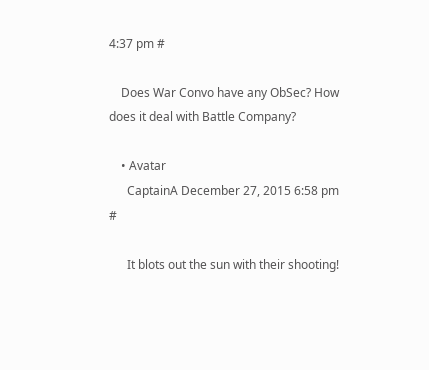4:37 pm #

    Does War Convo have any ObSec? How does it deal with Battle Company?

    • Avatar
      CaptainA December 27, 2015 6:58 pm #

      It blots out the sun with their shooting!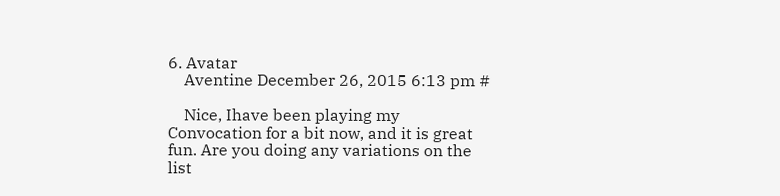6. Avatar
    Aventine December 26, 2015 6:13 pm #

    Nice, Ihave been playing my Convocation for a bit now, and it is great fun. Are you doing any variations on the list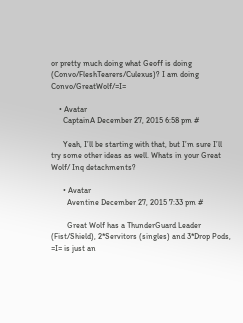or pretty much doing what Geoff is doing (Convo/FleshTearers/Culexus)? I am doing Convo/GreatWolf/=I=

    • Avatar
      CaptainA December 27, 2015 6:58 pm #

      Yeah, I’ll be starting with that, but I’m sure I’ll try some other ideas as well. Whats in your Great Wolf/ Inq detachments?

      • Avatar
        Aventine December 27, 2015 7:33 pm #

        Great Wolf has a ThunderGuard Leader (Fist/Shield), 2*Servitors (singles) and 3*Drop Pods, =I= is just an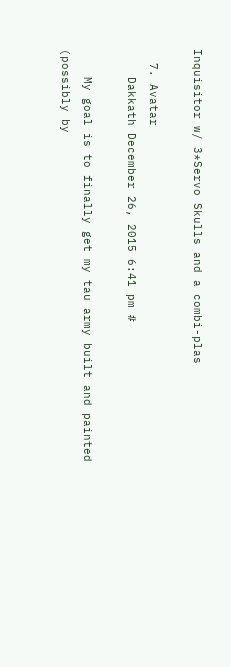Inquisitor w/ 3*Servo Skulls and a combi-plas

  7. Avatar
    Dakkath December 26, 2015 6:41 pm #

    My goal is to finally get my tau army built and painted (possibly by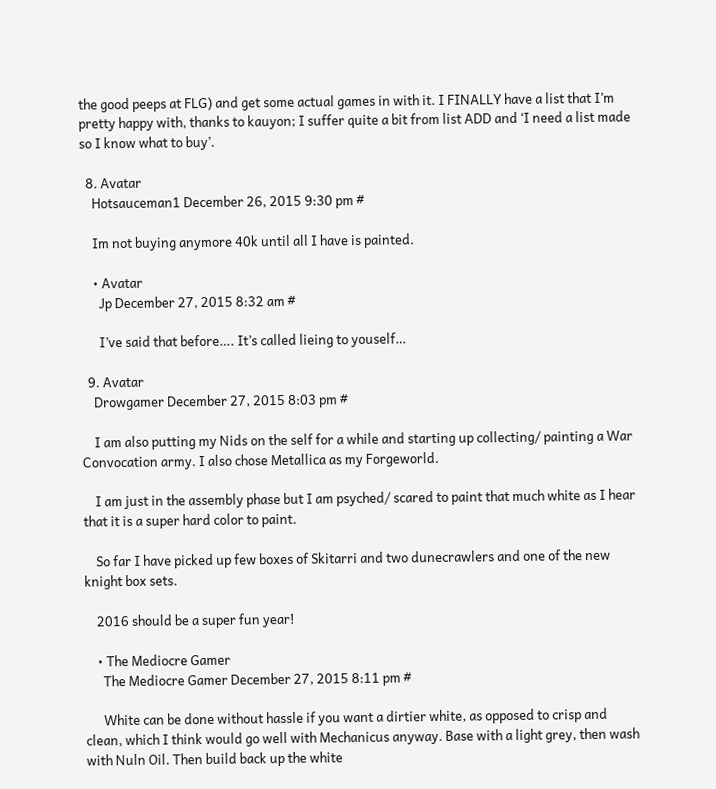the good peeps at FLG) and get some actual games in with it. I FINALLY have a list that I’m pretty happy with, thanks to kauyon; I suffer quite a bit from list ADD and ‘I need a list made so I know what to buy’.

  8. Avatar
    Hotsauceman1 December 26, 2015 9:30 pm #

    Im not buying anymore 40k until all I have is painted.

    • Avatar
      Jp December 27, 2015 8:32 am #

      I’ve said that before…. It’s called lieing to youself…

  9. Avatar
    Drowgamer December 27, 2015 8:03 pm #

    I am also putting my Nids on the self for a while and starting up collecting/ painting a War Convocation army. I also chose Metallica as my Forgeworld.

    I am just in the assembly phase but I am psyched/ scared to paint that much white as I hear that it is a super hard color to paint.

    So far I have picked up few boxes of Skitarri and two dunecrawlers and one of the new knight box sets.

    2016 should be a super fun year!

    • The Mediocre Gamer
      The Mediocre Gamer December 27, 2015 8:11 pm #

      White can be done without hassle if you want a dirtier white, as opposed to crisp and clean, which I think would go well with Mechanicus anyway. Base with a light grey, then wash with Nuln Oil. Then build back up the white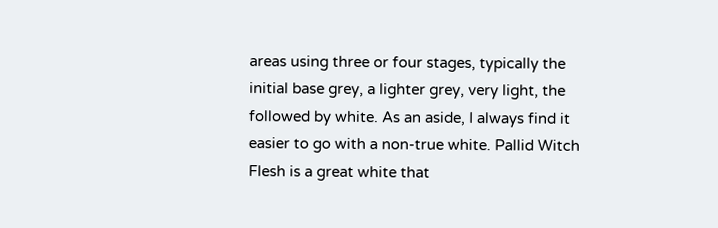areas using three or four stages, typically the initial base grey, a lighter grey, very light, the followed by white. As an aside, I always find it easier to go with a non-true white. Pallid Witch Flesh is a great white that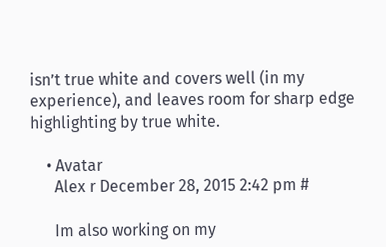isn’t true white and covers well (in my experience), and leaves room for sharp edge highlighting by true white.

    • Avatar
      Alex r December 28, 2015 2:42 pm #

      Im also working on my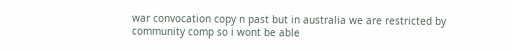war convocation copy n past but in australia we are restricted by community comp so i wont be able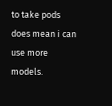to take pods does mean i can use more models.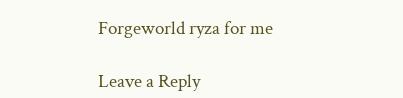Forgeworld ryza for me

Leave a Reply